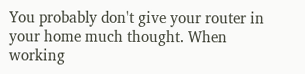You probably don't give your router in your home much thought. When working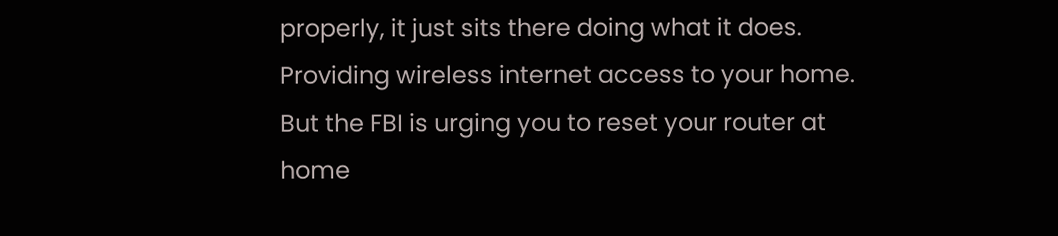properly, it just sits there doing what it does. Providing wireless internet access to your home. But the FBI is urging you to reset your router at home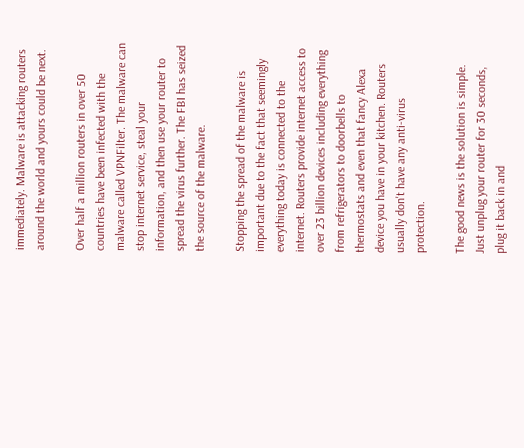immediately. Malware is attacking routers around the world and yours could be next.

Over half a million routers in over 50 countries have been infected with the malware called VPNFilter. The malware can stop internet service, steal your information, and then use your router to spread the virus further. The FBI has seized the source of the malware.

Stopping the spread of the malware is important due to the fact that seemingly everything today is connected to the internet. Routers provide internet access to over 23 billion devices including everything from refrigerators to doorbells to thermostats and even that fancy Alexa device you have in your kitchen. Routers usually don't have any anti-virus protection.

The good news is the solution is simple. Just unplug your router for 30 seconds, plug it back in and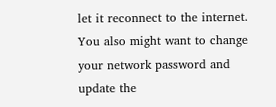let it reconnect to the internet. You also might want to change your network password and update the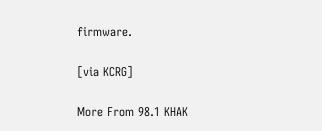firmware.

[via KCRG]

More From 98.1 KHAK